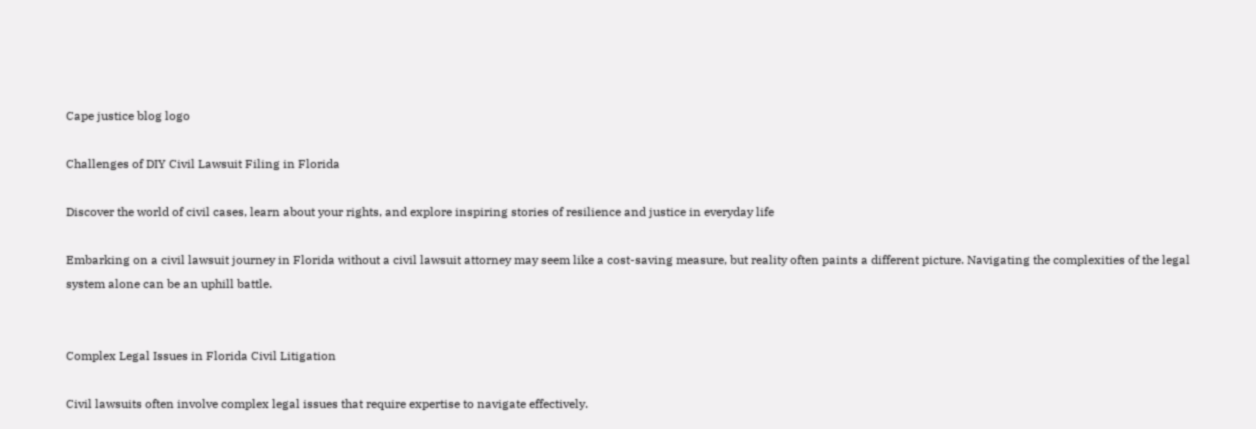Cape justice blog logo

Challenges of DIY Civil Lawsuit Filing in Florida

Discover the world of civil cases, learn about your rights, and explore inspiring stories of resilience and justice in everyday life

Embarking on a civil lawsuit journey in Florida without a civil lawsuit attorney may seem like a cost-saving measure, but reality often paints a different picture. Navigating the complexities of the legal system alone can be an uphill battle.


Complex Legal Issues in Florida Civil Litigation

Civil lawsuits often involve complex legal issues that require expertise to navigate effectively.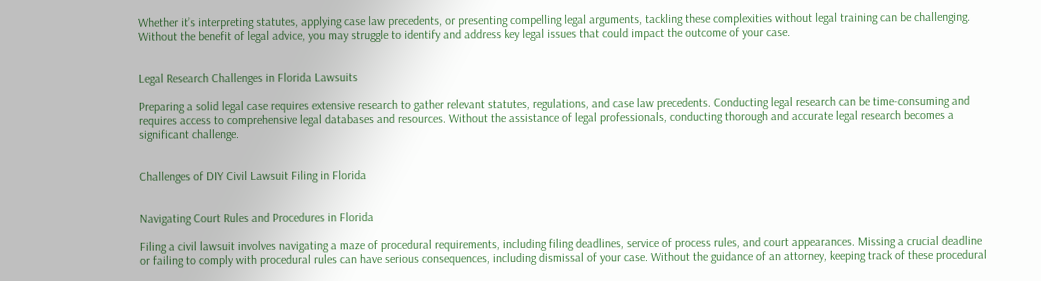Whether it’s interpreting statutes, applying case law precedents, or presenting compelling legal arguments, tackling these complexities without legal training can be challenging. Without the benefit of legal advice, you may struggle to identify and address key legal issues that could impact the outcome of your case.


Legal Research Challenges in Florida Lawsuits

Preparing a solid legal case requires extensive research to gather relevant statutes, regulations, and case law precedents. Conducting legal research can be time-consuming and requires access to comprehensive legal databases and resources. Without the assistance of legal professionals, conducting thorough and accurate legal research becomes a significant challenge.


Challenges of DIY Civil Lawsuit Filing in Florida


Navigating Court Rules and Procedures in Florida

Filing a civil lawsuit involves navigating a maze of procedural requirements, including filing deadlines, service of process rules, and court appearances. Missing a crucial deadline or failing to comply with procedural rules can have serious consequences, including dismissal of your case. Without the guidance of an attorney, keeping track of these procedural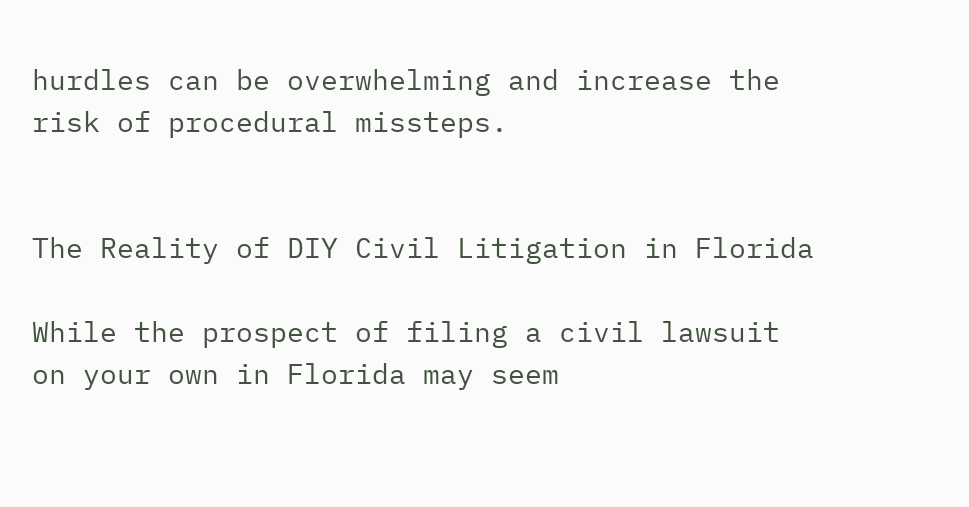hurdles can be overwhelming and increase the risk of procedural missteps.


The Reality of DIY Civil Litigation in Florida

While the prospect of filing a civil lawsuit on your own in Florida may seem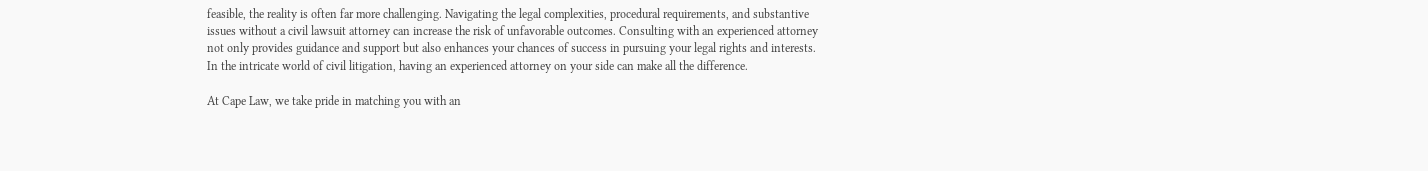feasible, the reality is often far more challenging. Navigating the legal complexities, procedural requirements, and substantive issues without a civil lawsuit attorney can increase the risk of unfavorable outcomes. Consulting with an experienced attorney not only provides guidance and support but also enhances your chances of success in pursuing your legal rights and interests. In the intricate world of civil litigation, having an experienced attorney on your side can make all the difference.

At Cape Law, we take pride in matching you with an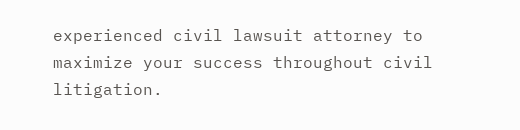experienced civil lawsuit attorney to maximize your success throughout civil litigation.